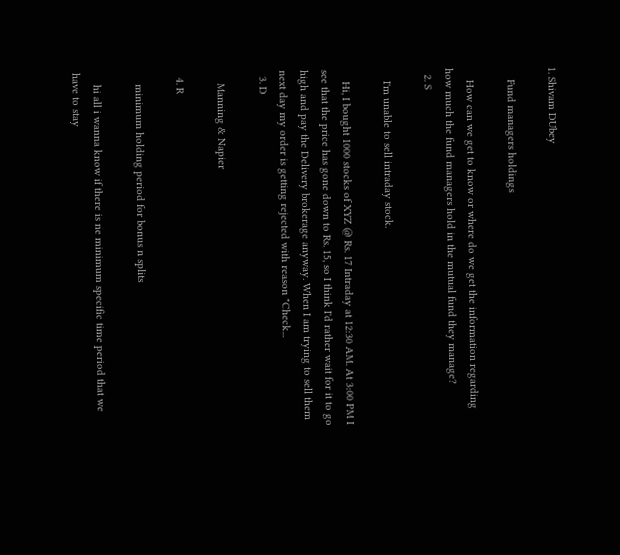1. Shivam DUbey

    Fund managers holdings

    How can we get to know or where do we get the information regarding how much the fund managers hold in the mutual fund they manage?
  2. S

    I'm unable to sell intraday stock.

    Hi, I bought 1000 stocks of XYZ @ Rs. 17 Intraday at 12:30 AM. At 3:00 PM I see that the price has gone down to Rs. 15, so I think I'd rather wait for it to go high and pay the Delivery brokerage anyway. When I am trying to sell them next day my order is getting rejected with reason "Check...
  3. D

    Manning & Napier

  4. R

    minimum holding period for bonus n splits

    hi all i wanna know if there is ne minimum specific time period that we have to stay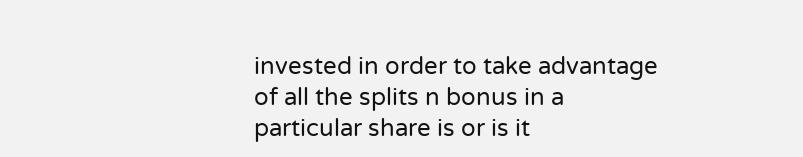invested in order to take advantage of all the splits n bonus in a particular share is or is it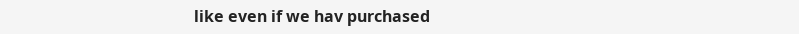like even if we hav purchased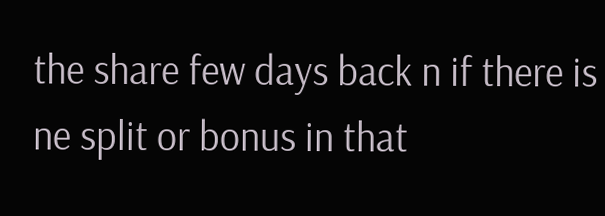the share few days back n if there is ne split or bonus in that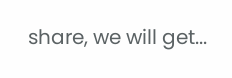share, we will get...